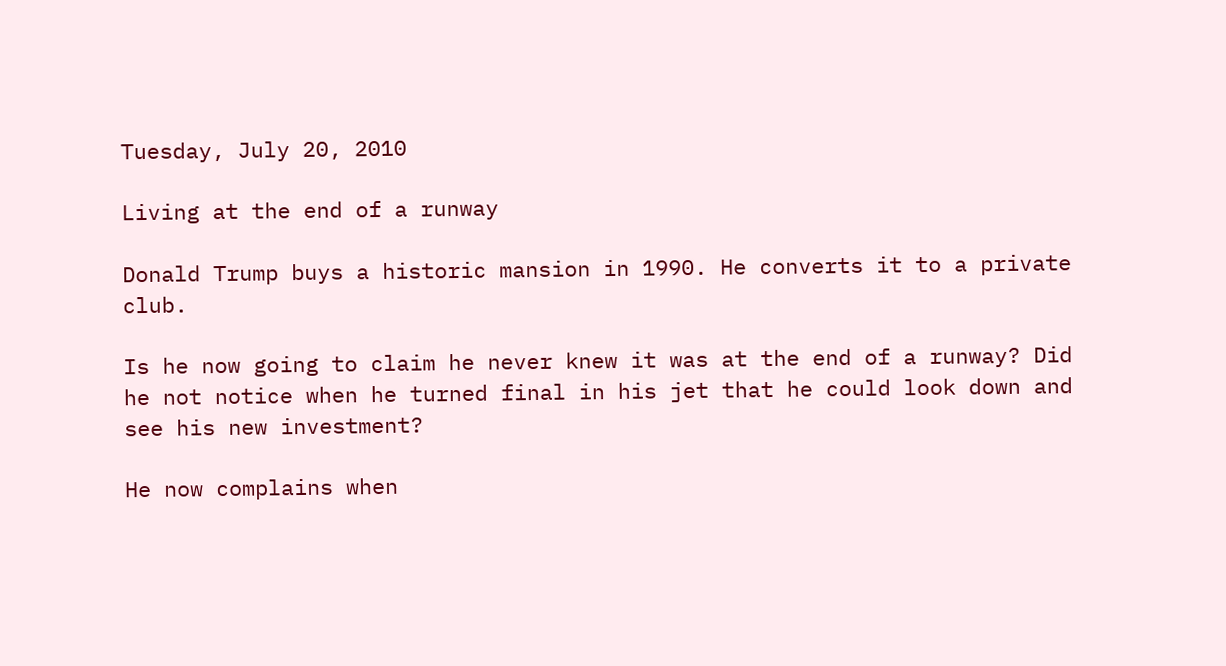Tuesday, July 20, 2010

Living at the end of a runway

Donald Trump buys a historic mansion in 1990. He converts it to a private club.

Is he now going to claim he never knew it was at the end of a runway? Did he not notice when he turned final in his jet that he could look down and see his new investment?

He now complains when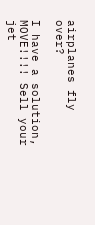airplanes fly over?

I have a solution, MOVE!!!! Sell your jet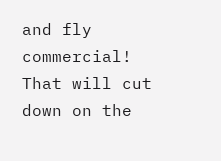and fly commercial! That will cut down on the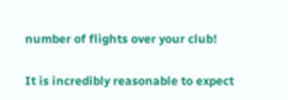number of flights over your club!

It is incredibly reasonable to expect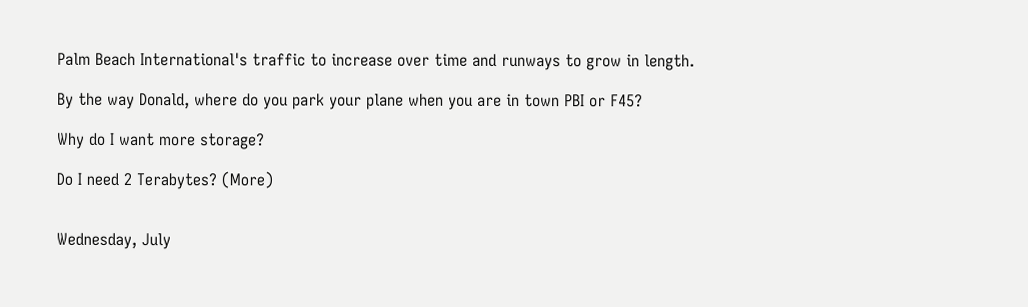Palm Beach International's traffic to increase over time and runways to grow in length.

By the way Donald, where do you park your plane when you are in town PBI or F45?

Why do I want more storage?

Do I need 2 Terabytes? (More)


Wednesday, July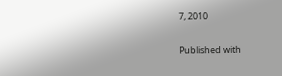7, 2010

Published with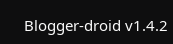Blogger-droid v1.4.2